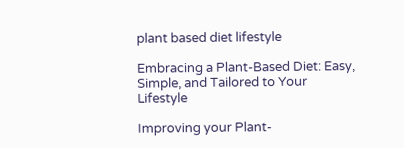plant based diet lifestyle

Embracing a Plant-Based Diet: Easy, Simple, and Tailored to Your Lifestyle

Improving your Plant-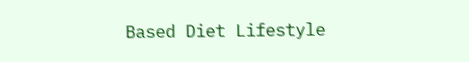Based Diet Lifestyle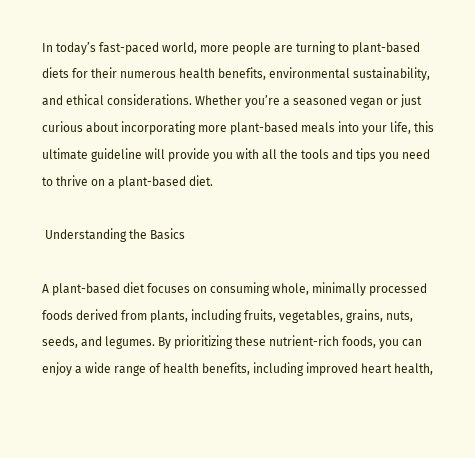In today’s fast-paced world, more people are turning to plant-based diets for their numerous health benefits, environmental sustainability, and ethical considerations. Whether you’re a seasoned vegan or just curious about incorporating more plant-based meals into your life, this ultimate guideline will provide you with all the tools and tips you need to thrive on a plant-based diet.

 Understanding the Basics

A plant-based diet focuses on consuming whole, minimally processed foods derived from plants, including fruits, vegetables, grains, nuts, seeds, and legumes. By prioritizing these nutrient-rich foods, you can enjoy a wide range of health benefits, including improved heart health,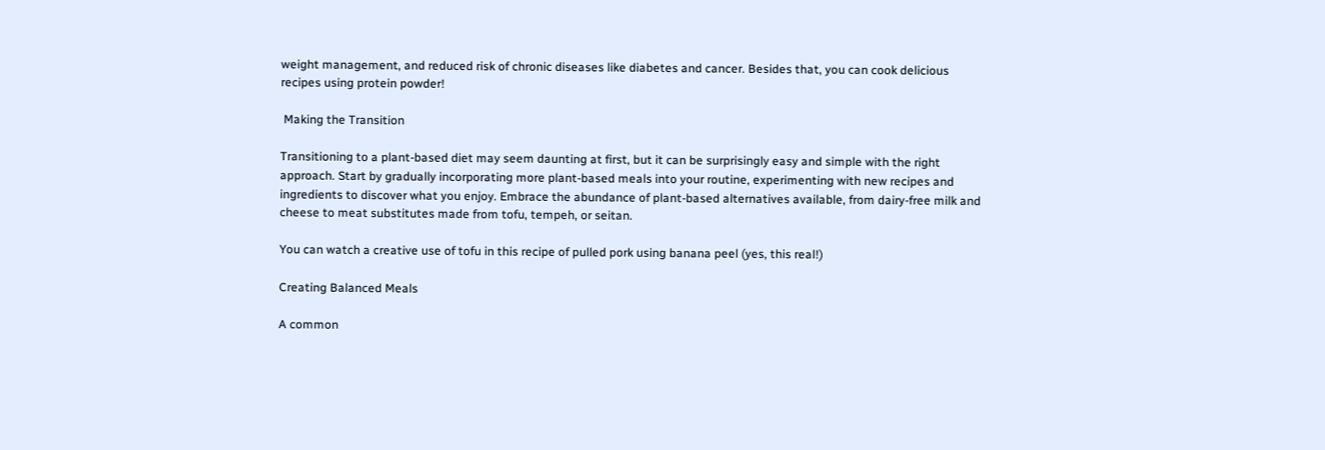weight management, and reduced risk of chronic diseases like diabetes and cancer. Besides that, you can cook delicious recipes using protein powder!

 Making the Transition

Transitioning to a plant-based diet may seem daunting at first, but it can be surprisingly easy and simple with the right approach. Start by gradually incorporating more plant-based meals into your routine, experimenting with new recipes and ingredients to discover what you enjoy. Embrace the abundance of plant-based alternatives available, from dairy-free milk and cheese to meat substitutes made from tofu, tempeh, or seitan.

You can watch a creative use of tofu in this recipe of pulled pork using banana peel (yes, this real!)

Creating Balanced Meals

A common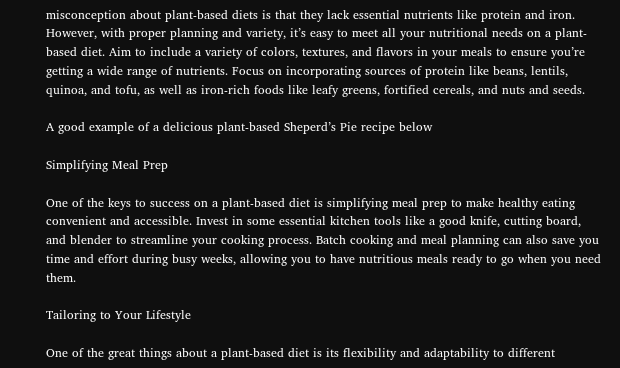misconception about plant-based diets is that they lack essential nutrients like protein and iron. However, with proper planning and variety, it’s easy to meet all your nutritional needs on a plant-based diet. Aim to include a variety of colors, textures, and flavors in your meals to ensure you’re getting a wide range of nutrients. Focus on incorporating sources of protein like beans, lentils, quinoa, and tofu, as well as iron-rich foods like leafy greens, fortified cereals, and nuts and seeds.

A good example of a delicious plant-based Sheperd’s Pie recipe below

Simplifying Meal Prep

One of the keys to success on a plant-based diet is simplifying meal prep to make healthy eating convenient and accessible. Invest in some essential kitchen tools like a good knife, cutting board, and blender to streamline your cooking process. Batch cooking and meal planning can also save you time and effort during busy weeks, allowing you to have nutritious meals ready to go when you need them.

Tailoring to Your Lifestyle

One of the great things about a plant-based diet is its flexibility and adaptability to different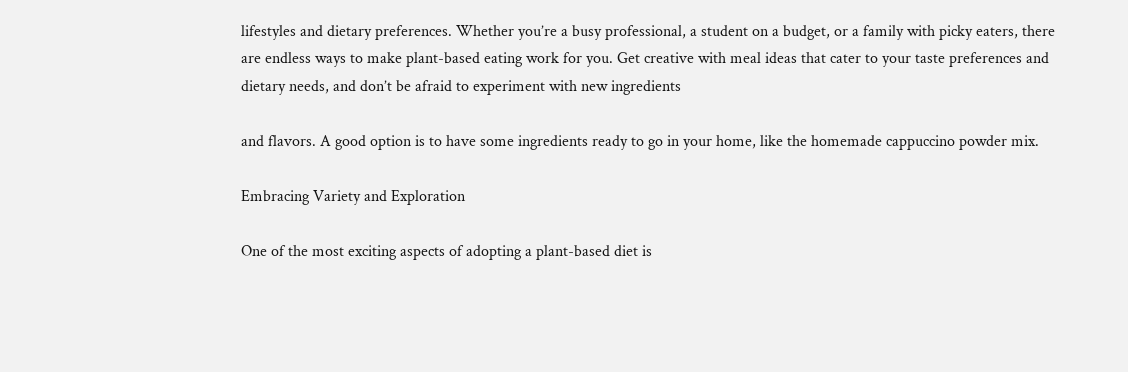lifestyles and dietary preferences. Whether you’re a busy professional, a student on a budget, or a family with picky eaters, there are endless ways to make plant-based eating work for you. Get creative with meal ideas that cater to your taste preferences and dietary needs, and don’t be afraid to experiment with new ingredients

and flavors. A good option is to have some ingredients ready to go in your home, like the homemade cappuccino powder mix.

Embracing Variety and Exploration

One of the most exciting aspects of adopting a plant-based diet is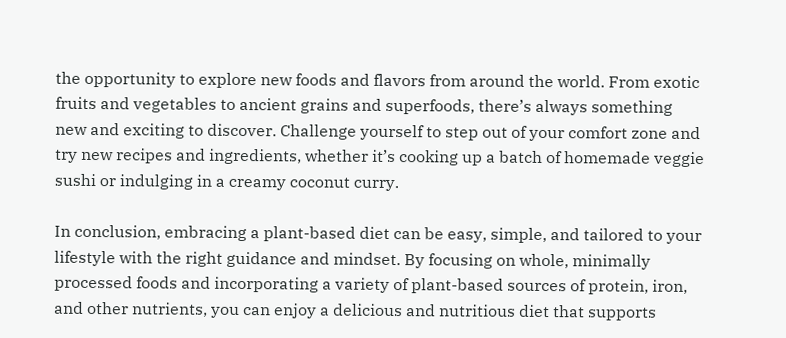the opportunity to explore new foods and flavors from around the world. From exotic fruits and vegetables to ancient grains and superfoods, there’s always something new and exciting to discover. Challenge yourself to step out of your comfort zone and try new recipes and ingredients, whether it’s cooking up a batch of homemade veggie sushi or indulging in a creamy coconut curry.

In conclusion, embracing a plant-based diet can be easy, simple, and tailored to your lifestyle with the right guidance and mindset. By focusing on whole, minimally processed foods and incorporating a variety of plant-based sources of protein, iron, and other nutrients, you can enjoy a delicious and nutritious diet that supports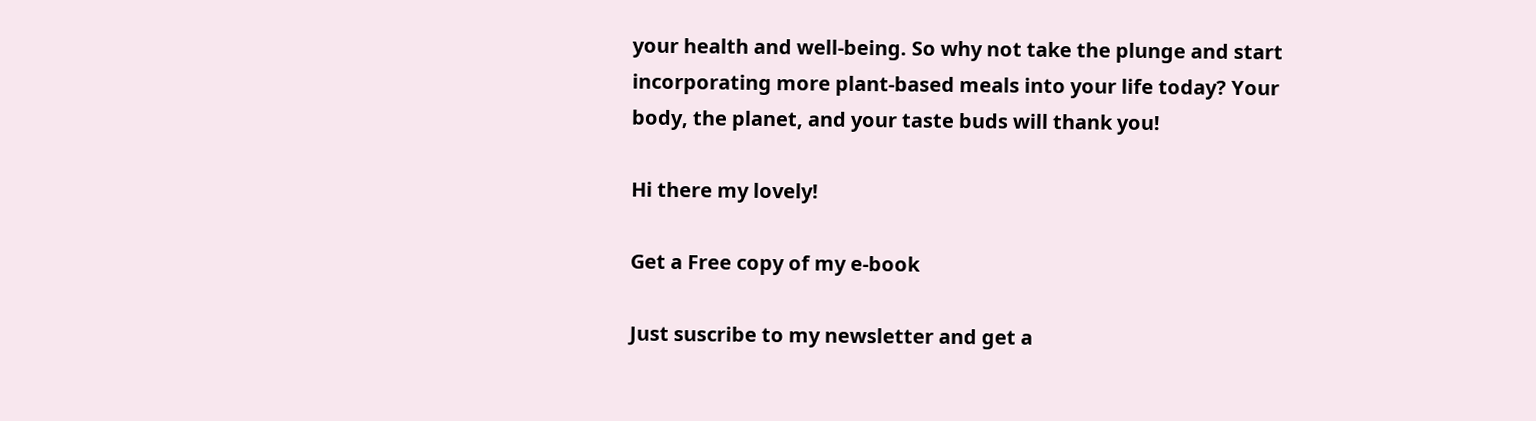your health and well-being. So why not take the plunge and start incorporating more plant-based meals into your life today? Your body, the planet, and your taste buds will thank you!

Hi there my lovely!

Get a Free copy of my e-book

Just suscribe to my newsletter and get a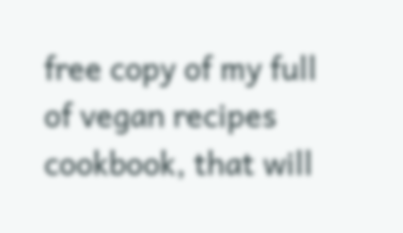free copy of my full of vegan recipes cookbook, that will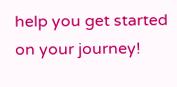help you get started on your journey!